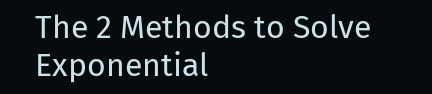The 2 Methods to Solve Exponential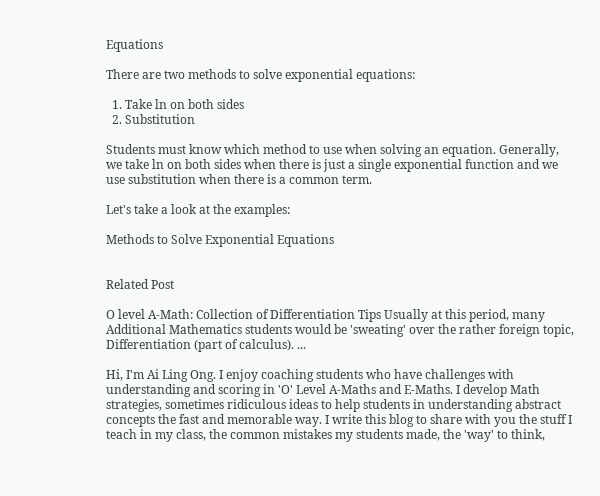Equations

There are two methods to solve exponential equations:

  1. Take ln on both sides
  2. Substitution

Students must know which method to use when solving an equation. Generally, we take ln on both sides when there is just a single exponential function and we use substitution when there is a common term.

Let's take a look at the examples:

Methods to Solve Exponential Equations


Related Post

O level A-Math: Collection of Differentiation Tips Usually at this period, many Additional Mathematics students would be 'sweating' over the rather foreign topic, Differentiation (part of calculus). ...

Hi, I'm Ai Ling Ong. I enjoy coaching students who have challenges with understanding and scoring in 'O' Level A-Maths and E-Maths. I develop Math strategies, sometimes ridiculous ideas to help students in understanding abstract concepts the fast and memorable way. I write this blog to share with you the stuff I teach in my class, the common mistakes my students made, the 'way' to think,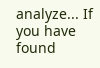analyze... If you have found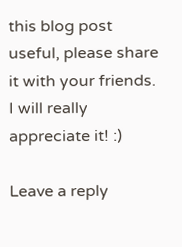this blog post useful, please share it with your friends. I will really appreciate it! :)

Leave a reply